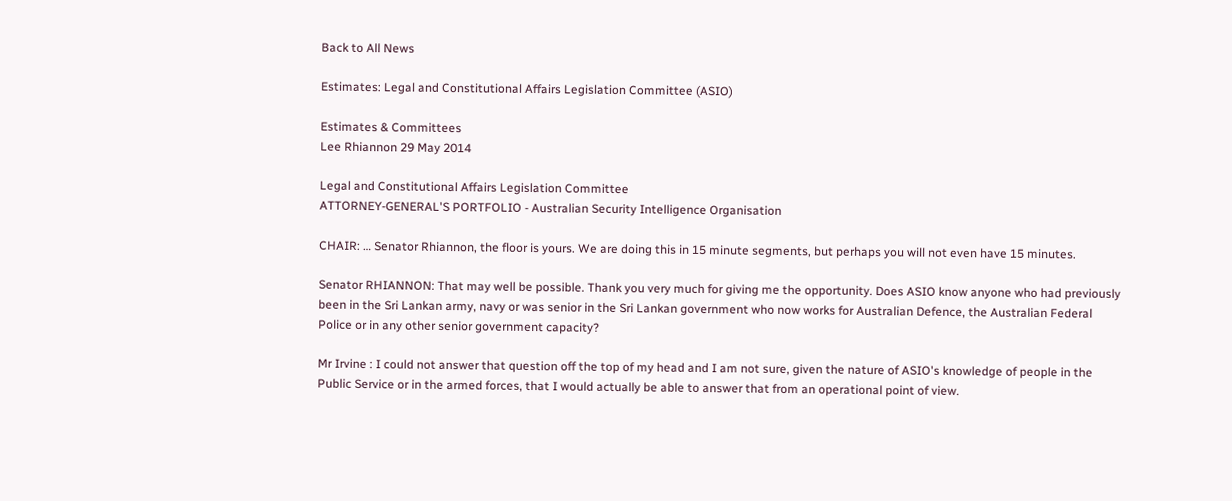Back to All News

Estimates: Legal and Constitutional Affairs Legislation Committee (ASIO)

Estimates & Committees
Lee Rhiannon 29 May 2014

Legal and Constitutional Affairs Legislation Committee
ATTORNEY-GENERAL'S PORTFOLIO - Australian Security Intelligence Organisation

CHAIR: … Senator Rhiannon, the floor is yours. We are doing this in 15 minute segments, but perhaps you will not even have 15 minutes.

Senator RHIANNON: That may well be possible. Thank you very much for giving me the opportunity. Does ASIO know anyone who had previously been in the Sri Lankan army, navy or was senior in the Sri Lankan government who now works for Australian Defence, the Australian Federal Police or in any other senior government capacity?

Mr Irvine : I could not answer that question off the top of my head and I am not sure, given the nature of ASIO's knowledge of people in the Public Service or in the armed forces, that I would actually be able to answer that from an operational point of view.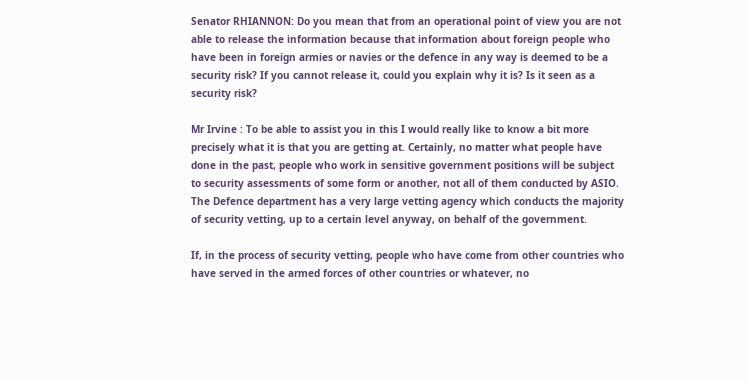Senator RHIANNON: Do you mean that from an operational point of view you are not able to release the information because that information about foreign people who have been in foreign armies or navies or the defence in any way is deemed to be a security risk? If you cannot release it, could you explain why it is? Is it seen as a security risk?

Mr Irvine : To be able to assist you in this I would really like to know a bit more precisely what it is that you are getting at. Certainly, no matter what people have done in the past, people who work in sensitive government positions will be subject to security assessments of some form or another, not all of them conducted by ASIO. The Defence department has a very large vetting agency which conducts the majority of security vetting, up to a certain level anyway, on behalf of the government.

If, in the process of security vetting, people who have come from other countries who have served in the armed forces of other countries or whatever, no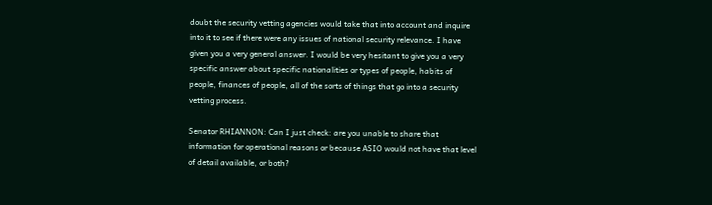doubt the security vetting agencies would take that into account and inquire into it to see if there were any issues of national security relevance. I have given you a very general answer. I would be very hesitant to give you a very specific answer about specific nationalities or types of people, habits of people, finances of people, all of the sorts of things that go into a security vetting process.

Senator RHIANNON: Can I just check: are you unable to share that information for operational reasons or because ASIO would not have that level of detail available, or both?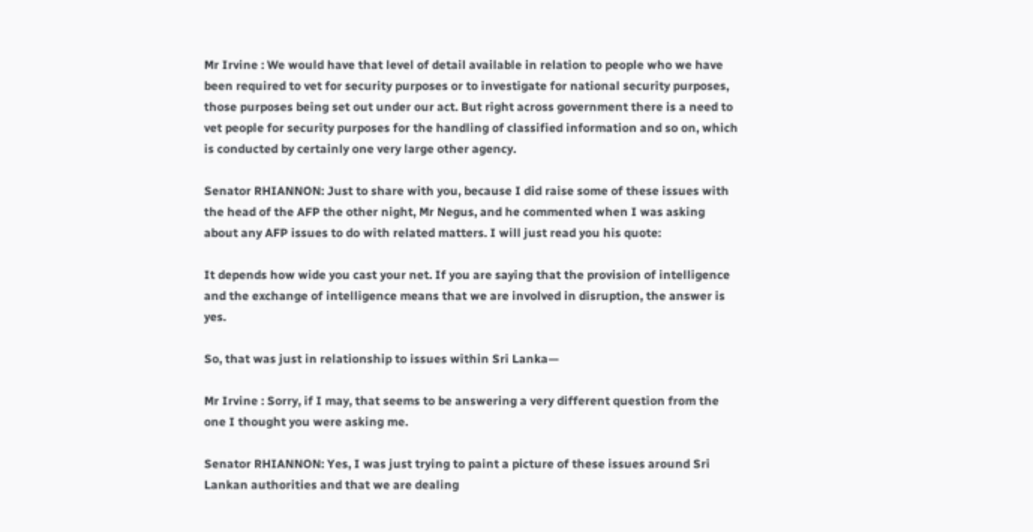Mr Irvine : We would have that level of detail available in relation to people who we have been required to vet for security purposes or to investigate for national security purposes, those purposes being set out under our act. But right across government there is a need to vet people for security purposes for the handling of classified information and so on, which is conducted by certainly one very large other agency.

Senator RHIANNON: Just to share with you, because I did raise some of these issues with the head of the AFP the other night, Mr Negus, and he commented when I was asking about any AFP issues to do with related matters. I will just read you his quote:

It depends how wide you cast your net. If you are saying that the provision of intelligence and the exchange of intelligence means that we are involved in disruption, the answer is yes.

So, that was just in relationship to issues within Sri Lanka—

Mr Irvine : Sorry, if I may, that seems to be answering a very different question from the one I thought you were asking me.

Senator RHIANNON: Yes, I was just trying to paint a picture of these issues around Sri Lankan authorities and that we are dealing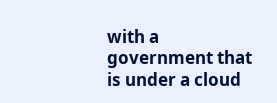with a government that is under a cloud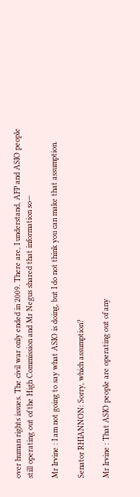over human rights issues. The civil war only ended in 2009. There are, I understand, AFP and ASIO people still operating out of the High Commission and Mr Negus shared that information so—

Mr Irvine : I am not going to say what ASIO is doing, but I do not think you can make that assumption.

Senator RHIANNON: Sorry, which assumption?

Mr Irvine : That ASIO people are operating out of any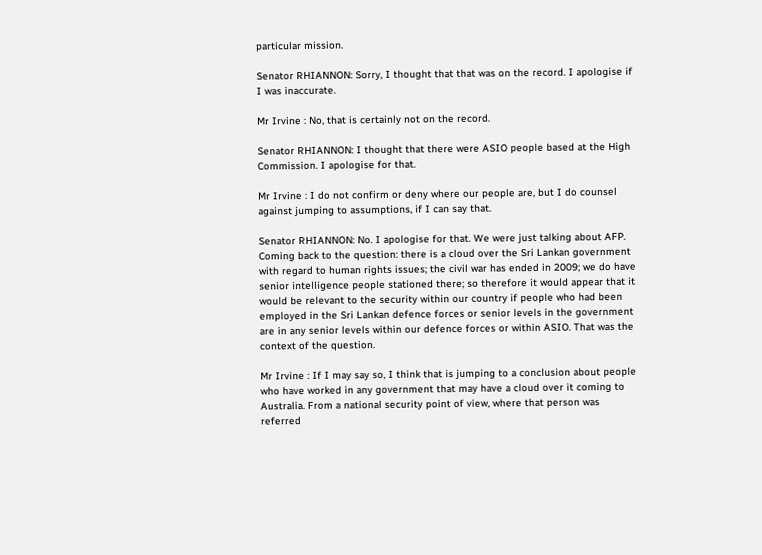particular mission.

Senator RHIANNON: Sorry, I thought that that was on the record. I apologise if I was inaccurate.

Mr Irvine : No, that is certainly not on the record.

Senator RHIANNON: I thought that there were ASIO people based at the High Commission. I apologise for that.

Mr Irvine : I do not confirm or deny where our people are, but I do counsel against jumping to assumptions, if I can say that.

Senator RHIANNON: No. I apologise for that. We were just talking about AFP. Coming back to the question: there is a cloud over the Sri Lankan government with regard to human rights issues; the civil war has ended in 2009; we do have senior intelligence people stationed there; so therefore it would appear that it would be relevant to the security within our country if people who had been employed in the Sri Lankan defence forces or senior levels in the government are in any senior levels within our defence forces or within ASIO. That was the context of the question.

Mr Irvine : If I may say so, I think that is jumping to a conclusion about people who have worked in any government that may have a cloud over it coming to Australia. From a national security point of view, where that person was referred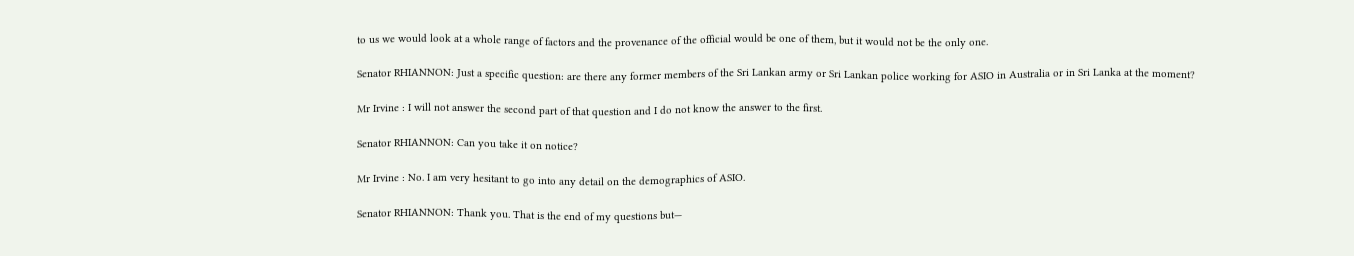to us we would look at a whole range of factors and the provenance of the official would be one of them, but it would not be the only one.

Senator RHIANNON: Just a specific question: are there any former members of the Sri Lankan army or Sri Lankan police working for ASIO in Australia or in Sri Lanka at the moment?

Mr Irvine : I will not answer the second part of that question and I do not know the answer to the first.

Senator RHIANNON: Can you take it on notice?

Mr Irvine : No. I am very hesitant to go into any detail on the demographics of ASIO.

Senator RHIANNON: Thank you. That is the end of my questions but—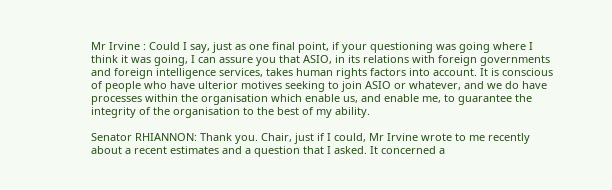Mr Irvine : Could I say, just as one final point, if your questioning was going where I think it was going, I can assure you that ASIO, in its relations with foreign governments and foreign intelligence services, takes human rights factors into account. It is conscious of people who have ulterior motives seeking to join ASIO or whatever, and we do have processes within the organisation which enable us, and enable me, to guarantee the integrity of the organisation to the best of my ability.

Senator RHIANNON: Thank you. Chair, just if I could, Mr Irvine wrote to me recently about a recent estimates and a question that I asked. It concerned a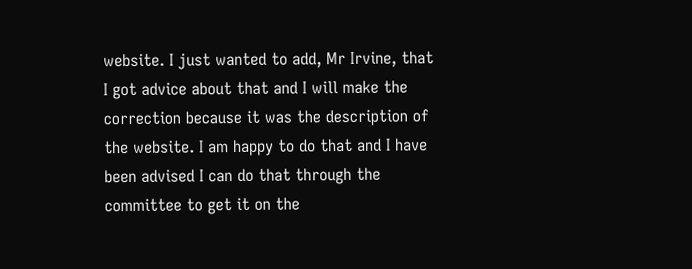website. I just wanted to add, Mr Irvine, that I got advice about that and I will make the correction because it was the description of the website. I am happy to do that and I have been advised I can do that through the committee to get it on the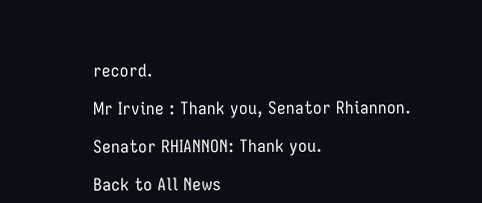record.

Mr Irvine : Thank you, Senator Rhiannon.

Senator RHIANNON: Thank you.

Back to All News